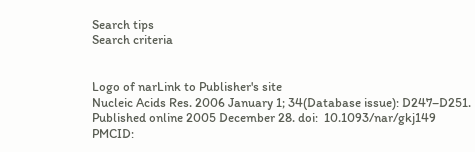Search tips
Search criteria


Logo of narLink to Publisher's site
Nucleic Acids Res. 2006 January 1; 34(Database issue): D247–D251.
Published online 2005 December 28. doi:  10.1093/nar/gkj149
PMCID: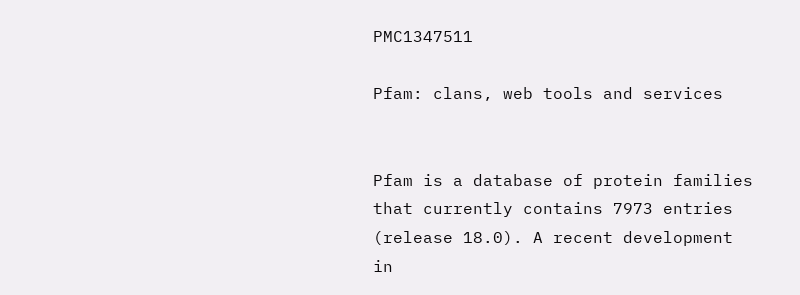PMC1347511

Pfam: clans, web tools and services


Pfam is a database of protein families that currently contains 7973 entries (release 18.0). A recent development in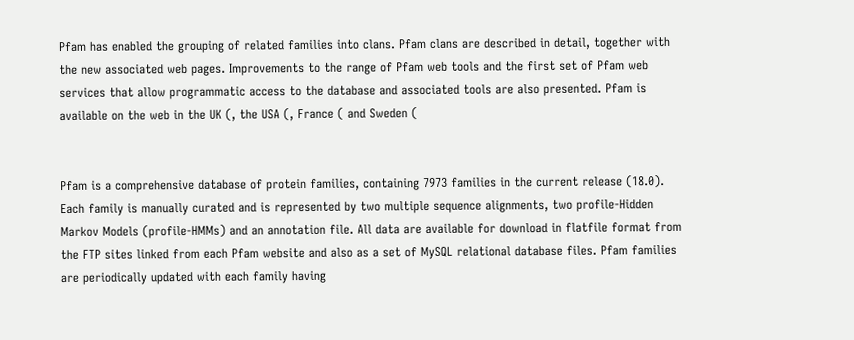Pfam has enabled the grouping of related families into clans. Pfam clans are described in detail, together with the new associated web pages. Improvements to the range of Pfam web tools and the first set of Pfam web services that allow programmatic access to the database and associated tools are also presented. Pfam is available on the web in the UK (, the USA (, France ( and Sweden (


Pfam is a comprehensive database of protein families, containing 7973 families in the current release (18.0). Each family is manually curated and is represented by two multiple sequence alignments, two profile-Hidden Markov Models (profile-HMMs) and an annotation file. All data are available for download in flatfile format from the FTP sites linked from each Pfam website and also as a set of MySQL relational database files. Pfam families are periodically updated with each family having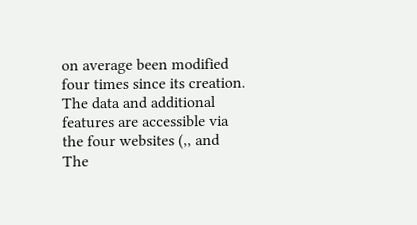on average been modified four times since its creation. The data and additional features are accessible via the four websites (,, and The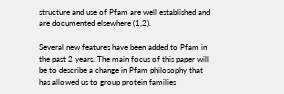structure and use of Pfam are well established and are documented elsewhere (1,2).

Several new features have been added to Pfam in the past 2 years. The main focus of this paper will be to describe a change in Pfam philosophy that has allowed us to group protein families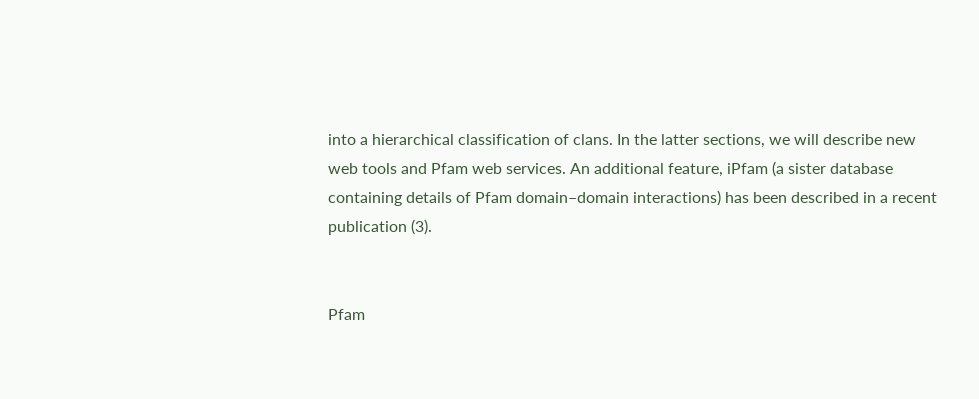into a hierarchical classification of clans. In the latter sections, we will describe new web tools and Pfam web services. An additional feature, iPfam (a sister database containing details of Pfam domain–domain interactions) has been described in a recent publication (3).


Pfam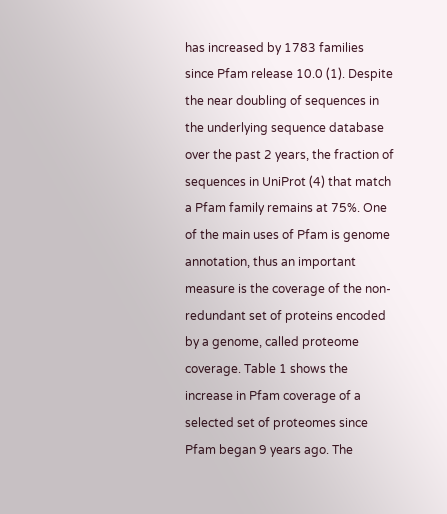has increased by 1783 families since Pfam release 10.0 (1). Despite the near doubling of sequences in the underlying sequence database over the past 2 years, the fraction of sequences in UniProt (4) that match a Pfam family remains at 75%. One of the main uses of Pfam is genome annotation, thus an important measure is the coverage of the non-redundant set of proteins encoded by a genome, called proteome coverage. Table 1 shows the increase in Pfam coverage of a selected set of proteomes since Pfam began 9 years ago. The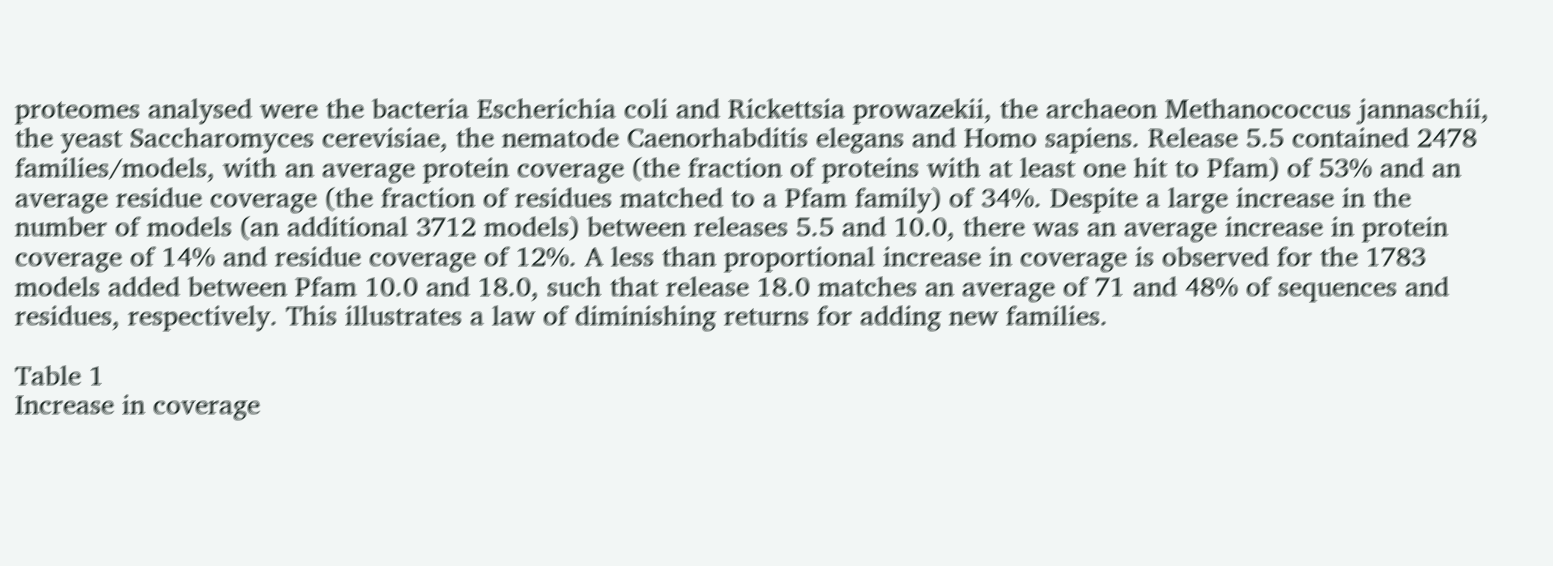proteomes analysed were the bacteria Escherichia coli and Rickettsia prowazekii, the archaeon Methanococcus jannaschii, the yeast Saccharomyces cerevisiae, the nematode Caenorhabditis elegans and Homo sapiens. Release 5.5 contained 2478 families/models, with an average protein coverage (the fraction of proteins with at least one hit to Pfam) of 53% and an average residue coverage (the fraction of residues matched to a Pfam family) of 34%. Despite a large increase in the number of models (an additional 3712 models) between releases 5.5 and 10.0, there was an average increase in protein coverage of 14% and residue coverage of 12%. A less than proportional increase in coverage is observed for the 1783 models added between Pfam 10.0 and 18.0, such that release 18.0 matches an average of 71 and 48% of sequences and residues, respectively. This illustrates a law of diminishing returns for adding new families.

Table 1
Increase in coverage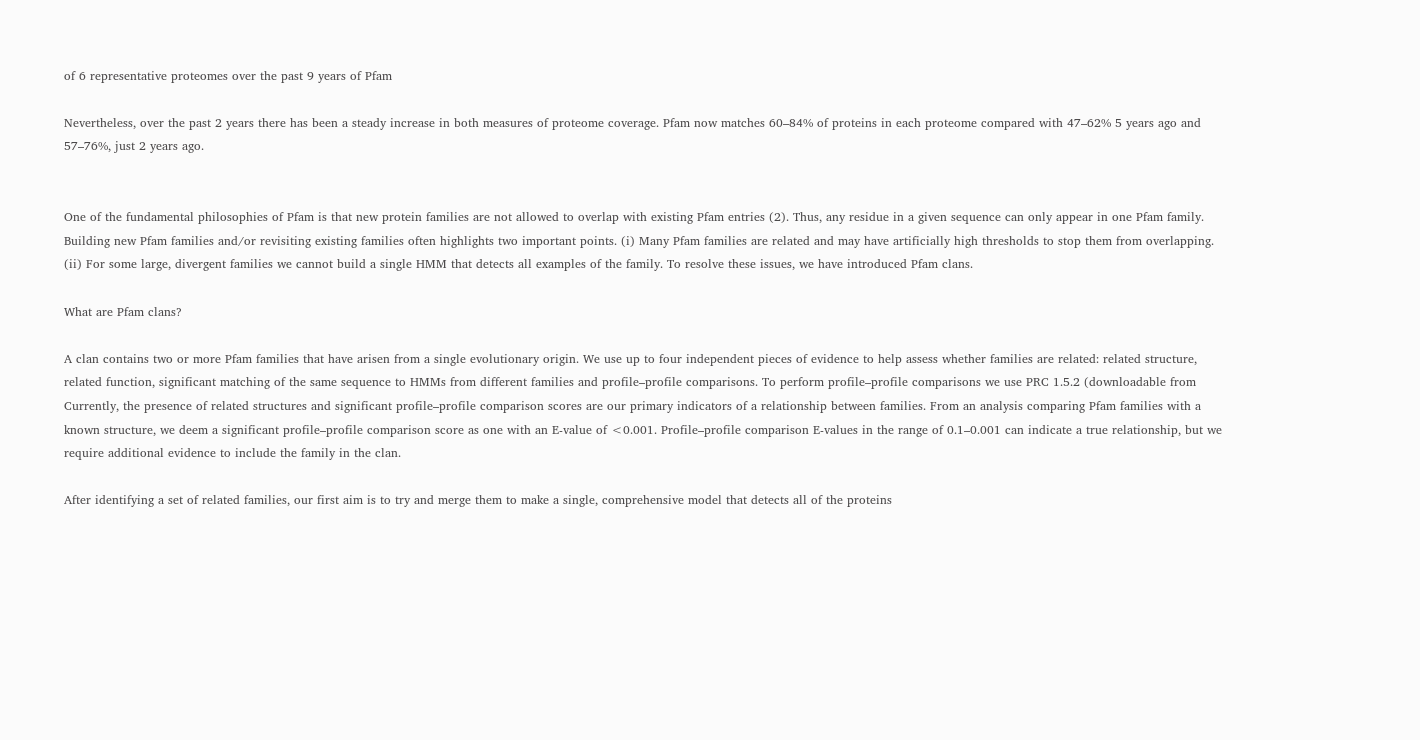of 6 representative proteomes over the past 9 years of Pfam

Nevertheless, over the past 2 years there has been a steady increase in both measures of proteome coverage. Pfam now matches 60–84% of proteins in each proteome compared with 47–62% 5 years ago and 57–76%, just 2 years ago.


One of the fundamental philosophies of Pfam is that new protein families are not allowed to overlap with existing Pfam entries (2). Thus, any residue in a given sequence can only appear in one Pfam family. Building new Pfam families and/or revisiting existing families often highlights two important points. (i) Many Pfam families are related and may have artificially high thresholds to stop them from overlapping. (ii) For some large, divergent families we cannot build a single HMM that detects all examples of the family. To resolve these issues, we have introduced Pfam clans.

What are Pfam clans?

A clan contains two or more Pfam families that have arisen from a single evolutionary origin. We use up to four independent pieces of evidence to help assess whether families are related: related structure, related function, significant matching of the same sequence to HMMs from different families and profile–profile comparisons. To perform profile–profile comparisons we use PRC 1.5.2 (downloadable from Currently, the presence of related structures and significant profile–profile comparison scores are our primary indicators of a relationship between families. From an analysis comparing Pfam families with a known structure, we deem a significant profile–profile comparison score as one with an E-value of <0.001. Profile–profile comparison E-values in the range of 0.1–0.001 can indicate a true relationship, but we require additional evidence to include the family in the clan.

After identifying a set of related families, our first aim is to try and merge them to make a single, comprehensive model that detects all of the proteins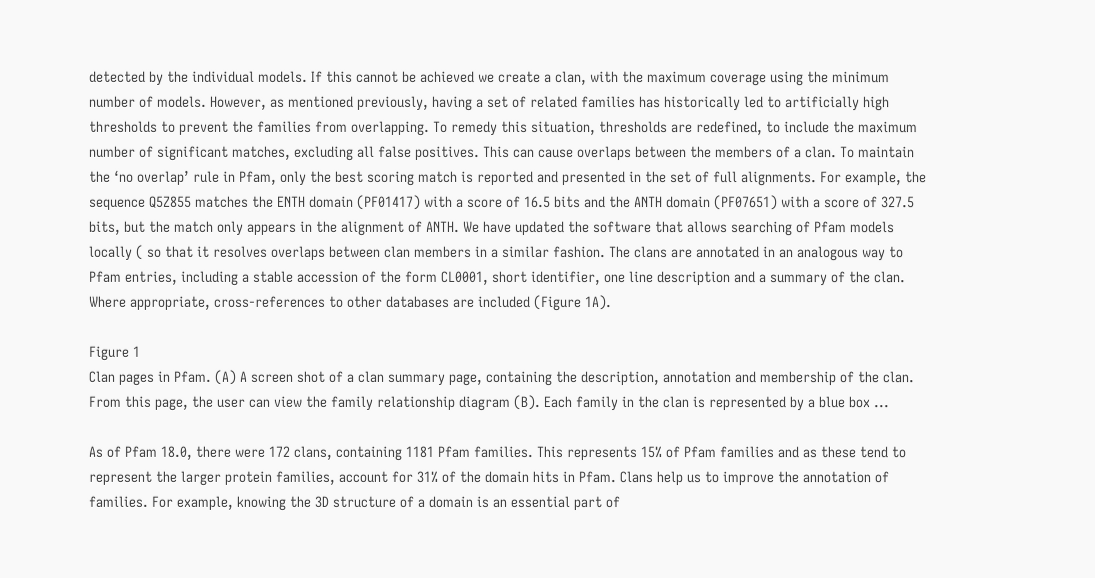detected by the individual models. If this cannot be achieved we create a clan, with the maximum coverage using the minimum number of models. However, as mentioned previously, having a set of related families has historically led to artificially high thresholds to prevent the families from overlapping. To remedy this situation, thresholds are redefined, to include the maximum number of significant matches, excluding all false positives. This can cause overlaps between the members of a clan. To maintain the ‘no overlap’ rule in Pfam, only the best scoring match is reported and presented in the set of full alignments. For example, the sequence Q5Z855 matches the ENTH domain (PF01417) with a score of 16.5 bits and the ANTH domain (PF07651) with a score of 327.5 bits, but the match only appears in the alignment of ANTH. We have updated the software that allows searching of Pfam models locally ( so that it resolves overlaps between clan members in a similar fashion. The clans are annotated in an analogous way to Pfam entries, including a stable accession of the form CL0001, short identifier, one line description and a summary of the clan. Where appropriate, cross-references to other databases are included (Figure 1A).

Figure 1
Clan pages in Pfam. (A) A screen shot of a clan summary page, containing the description, annotation and membership of the clan. From this page, the user can view the family relationship diagram (B). Each family in the clan is represented by a blue box ...

As of Pfam 18.0, there were 172 clans, containing 1181 Pfam families. This represents 15% of Pfam families and as these tend to represent the larger protein families, account for 31% of the domain hits in Pfam. Clans help us to improve the annotation of families. For example, knowing the 3D structure of a domain is an essential part of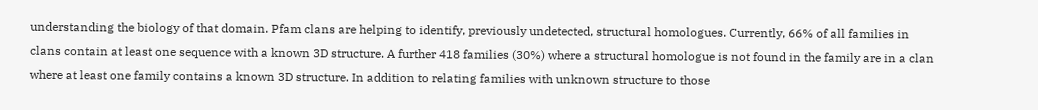understanding the biology of that domain. Pfam clans are helping to identify, previously undetected, structural homologues. Currently, 66% of all families in clans contain at least one sequence with a known 3D structure. A further 418 families (30%) where a structural homologue is not found in the family are in a clan where at least one family contains a known 3D structure. In addition to relating families with unknown structure to those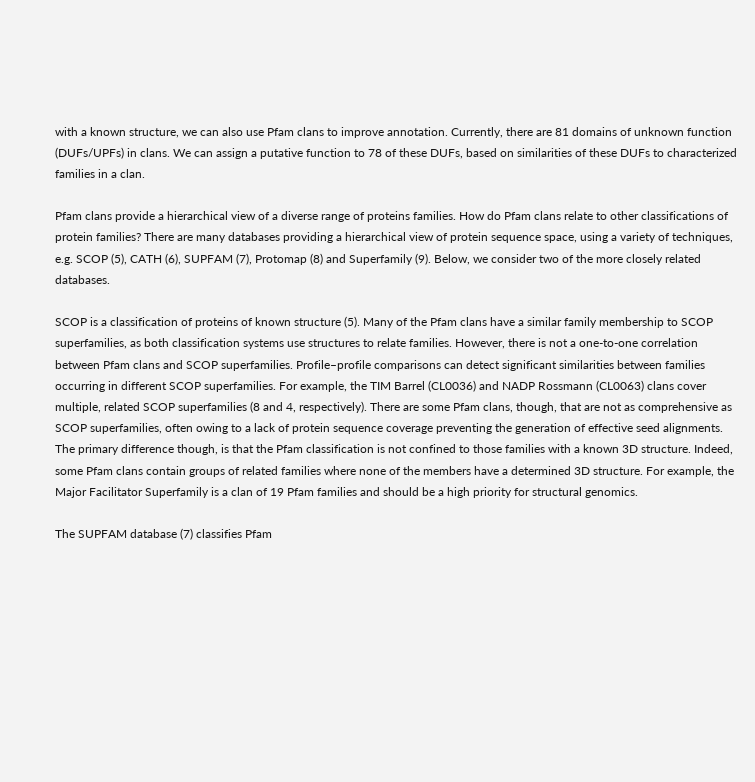with a known structure, we can also use Pfam clans to improve annotation. Currently, there are 81 domains of unknown function (DUFs/UPFs) in clans. We can assign a putative function to 78 of these DUFs, based on similarities of these DUFs to characterized families in a clan.

Pfam clans provide a hierarchical view of a diverse range of proteins families. How do Pfam clans relate to other classifications of protein families? There are many databases providing a hierarchical view of protein sequence space, using a variety of techniques, e.g. SCOP (5), CATH (6), SUPFAM (7), Protomap (8) and Superfamily (9). Below, we consider two of the more closely related databases.

SCOP is a classification of proteins of known structure (5). Many of the Pfam clans have a similar family membership to SCOP superfamilies, as both classification systems use structures to relate families. However, there is not a one-to-one correlation between Pfam clans and SCOP superfamilies. Profile–profile comparisons can detect significant similarities between families occurring in different SCOP superfamilies. For example, the TIM Barrel (CL0036) and NADP Rossmann (CL0063) clans cover multiple, related SCOP superfamilies (8 and 4, respectively). There are some Pfam clans, though, that are not as comprehensive as SCOP superfamilies, often owing to a lack of protein sequence coverage preventing the generation of effective seed alignments. The primary difference though, is that the Pfam classification is not confined to those families with a known 3D structure. Indeed, some Pfam clans contain groups of related families where none of the members have a determined 3D structure. For example, the Major Facilitator Superfamily is a clan of 19 Pfam families and should be a high priority for structural genomics.

The SUPFAM database (7) classifies Pfam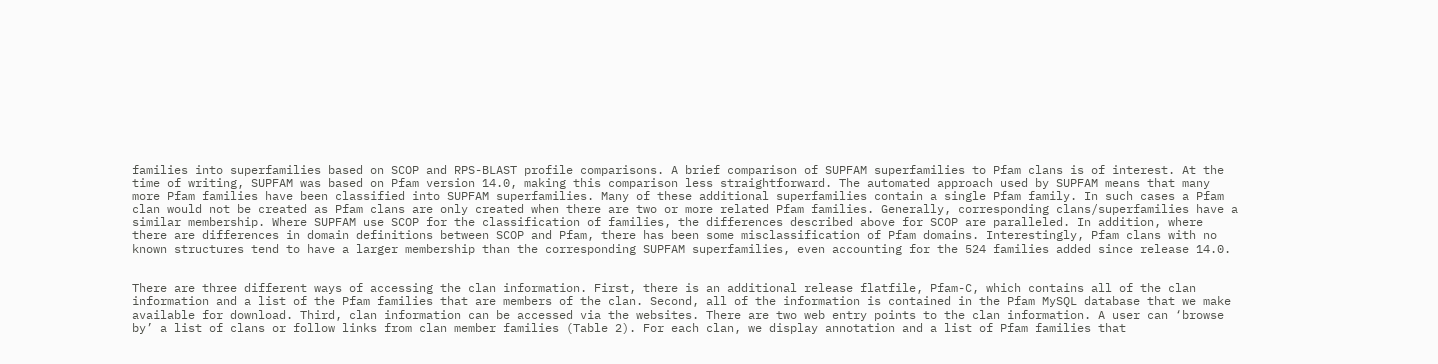families into superfamilies based on SCOP and RPS-BLAST profile comparisons. A brief comparison of SUPFAM superfamilies to Pfam clans is of interest. At the time of writing, SUPFAM was based on Pfam version 14.0, making this comparison less straightforward. The automated approach used by SUPFAM means that many more Pfam families have been classified into SUPFAM superfamilies. Many of these additional superfamilies contain a single Pfam family. In such cases a Pfam clan would not be created as Pfam clans are only created when there are two or more related Pfam families. Generally, corresponding clans/superfamilies have a similar membership. Where SUPFAM use SCOP for the classification of families, the differences described above for SCOP are paralleled. In addition, where there are differences in domain definitions between SCOP and Pfam, there has been some misclassification of Pfam domains. Interestingly, Pfam clans with no known structures tend to have a larger membership than the corresponding SUPFAM superfamilies, even accounting for the 524 families added since release 14.0.


There are three different ways of accessing the clan information. First, there is an additional release flatfile, Pfam-C, which contains all of the clan information and a list of the Pfam families that are members of the clan. Second, all of the information is contained in the Pfam MySQL database that we make available for download. Third, clan information can be accessed via the websites. There are two web entry points to the clan information. A user can ‘browse by’ a list of clans or follow links from clan member families (Table 2). For each clan, we display annotation and a list of Pfam families that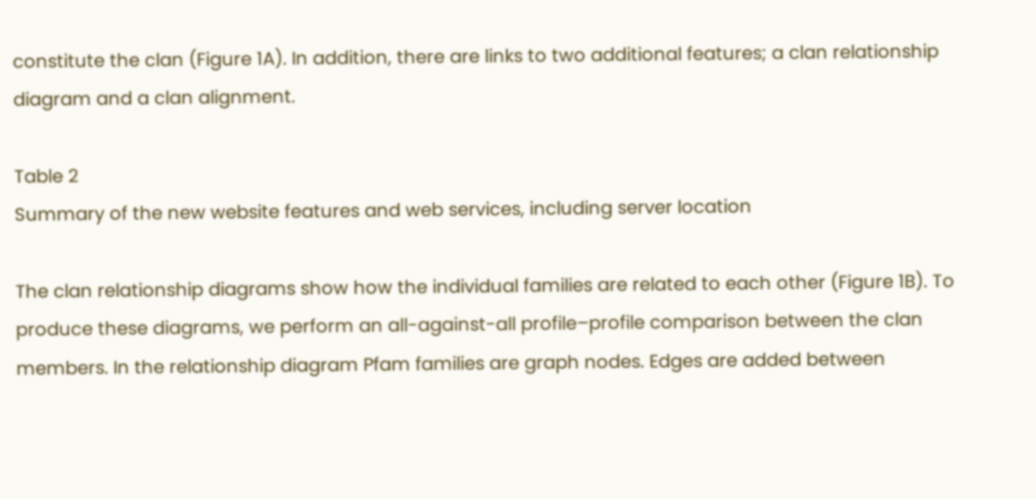constitute the clan (Figure 1A). In addition, there are links to two additional features; a clan relationship diagram and a clan alignment.

Table 2
Summary of the new website features and web services, including server location

The clan relationship diagrams show how the individual families are related to each other (Figure 1B). To produce these diagrams, we perform an all-against-all profile–profile comparison between the clan members. In the relationship diagram Pfam families are graph nodes. Edges are added between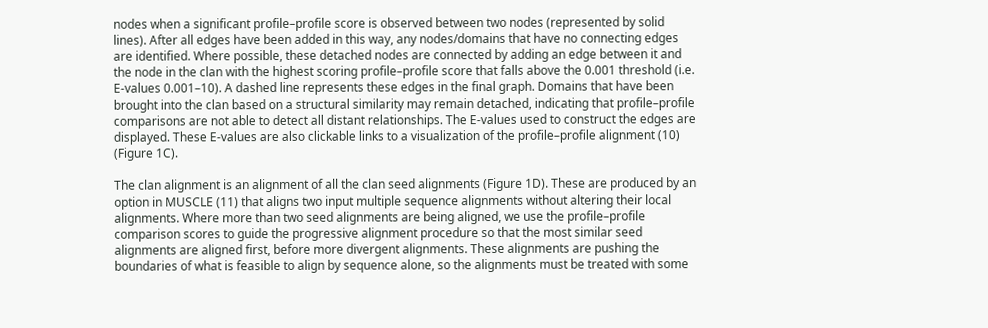nodes when a significant profile–profile score is observed between two nodes (represented by solid lines). After all edges have been added in this way, any nodes/domains that have no connecting edges are identified. Where possible, these detached nodes are connected by adding an edge between it and the node in the clan with the highest scoring profile–profile score that falls above the 0.001 threshold (i.e. E-values 0.001–10). A dashed line represents these edges in the final graph. Domains that have been brought into the clan based on a structural similarity may remain detached, indicating that profile–profile comparisons are not able to detect all distant relationships. The E-values used to construct the edges are displayed. These E-values are also clickable links to a visualization of the profile–profile alignment (10) (Figure 1C).

The clan alignment is an alignment of all the clan seed alignments (Figure 1D). These are produced by an option in MUSCLE (11) that aligns two input multiple sequence alignments without altering their local alignments. Where more than two seed alignments are being aligned, we use the profile–profile comparison scores to guide the progressive alignment procedure so that the most similar seed alignments are aligned first, before more divergent alignments. These alignments are pushing the boundaries of what is feasible to align by sequence alone, so the alignments must be treated with some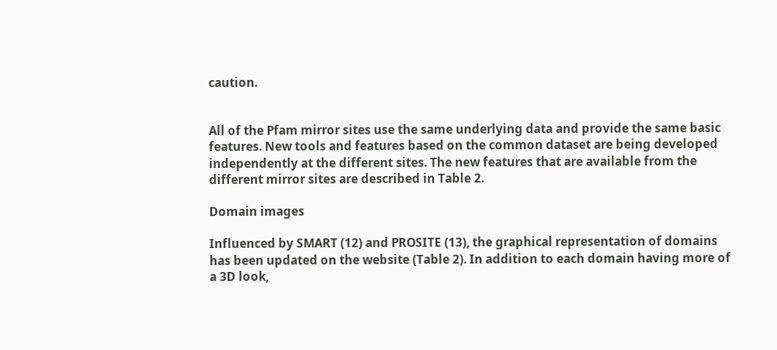caution.


All of the Pfam mirror sites use the same underlying data and provide the same basic features. New tools and features based on the common dataset are being developed independently at the different sites. The new features that are available from the different mirror sites are described in Table 2.

Domain images

Influenced by SMART (12) and PROSITE (13), the graphical representation of domains has been updated on the website (Table 2). In addition to each domain having more of a 3D look,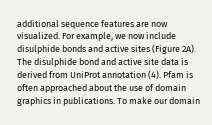additional sequence features are now visualized. For example, we now include disulphide bonds and active sites (Figure 2A). The disulphide bond and active site data is derived from UniProt annotation (4). Pfam is often approached about the use of domain graphics in publications. To make our domain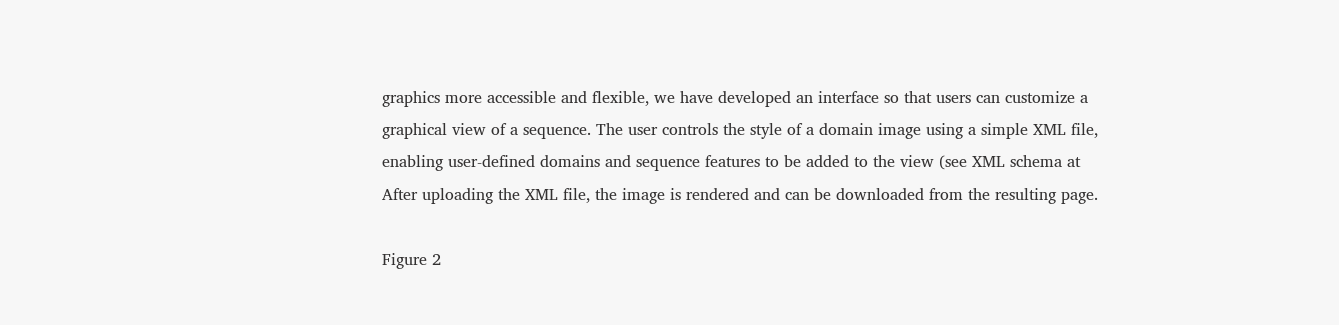graphics more accessible and flexible, we have developed an interface so that users can customize a graphical view of a sequence. The user controls the style of a domain image using a simple XML file, enabling user-defined domains and sequence features to be added to the view (see XML schema at After uploading the XML file, the image is rendered and can be downloaded from the resulting page.

Figure 2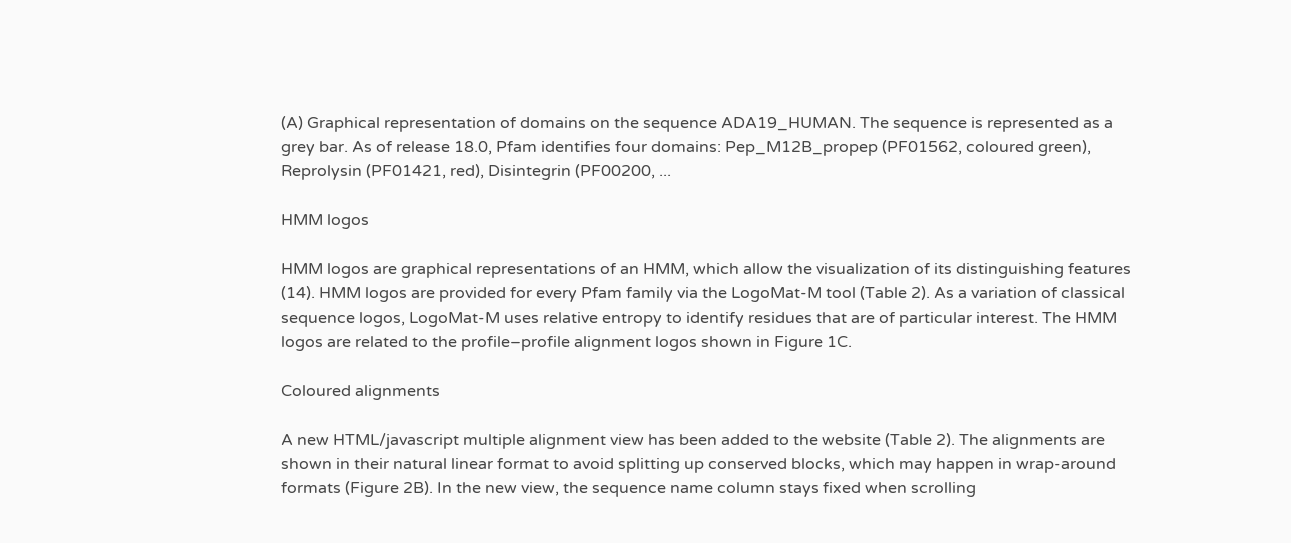(A) Graphical representation of domains on the sequence ADA19_HUMAN. The sequence is represented as a grey bar. As of release 18.0, Pfam identifies four domains: Pep_M12B_propep (PF01562, coloured green), Reprolysin (PF01421, red), Disintegrin (PF00200, ...

HMM logos

HMM logos are graphical representations of an HMM, which allow the visualization of its distinguishing features (14). HMM logos are provided for every Pfam family via the LogoMat-M tool (Table 2). As a variation of classical sequence logos, LogoMat-M uses relative entropy to identify residues that are of particular interest. The HMM logos are related to the profile–profile alignment logos shown in Figure 1C.

Coloured alignments

A new HTML/javascript multiple alignment view has been added to the website (Table 2). The alignments are shown in their natural linear format to avoid splitting up conserved blocks, which may happen in wrap-around formats (Figure 2B). In the new view, the sequence name column stays fixed when scrolling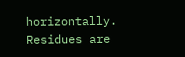horizontally. Residues are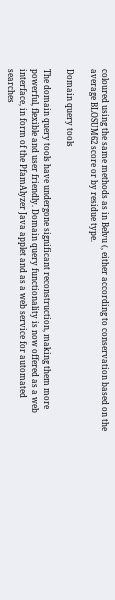coloured using the same methods as in Belvu (, either according to conservation based on the average BLOSUM62 score or by residue type.

Domain query tools

The domain query tools have undergone significant reconstruction, making them more powerful, flexible and user friendly. Domain query functionality is now offered as a web interface, in form of the PfamAlyzer Java applet and as a web service for automated searches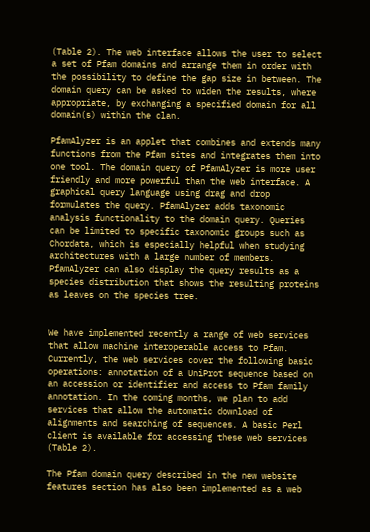(Table 2). The web interface allows the user to select a set of Pfam domains and arrange them in order with the possibility to define the gap size in between. The domain query can be asked to widen the results, where appropriate, by exchanging a specified domain for all domain(s) within the clan.

PfamAlyzer is an applet that combines and extends many functions from the Pfam sites and integrates them into one tool. The domain query of PfamAlyzer is more user friendly and more powerful than the web interface. A graphical query language using drag and drop formulates the query. PfamAlyzer adds taxonomic analysis functionality to the domain query. Queries can be limited to specific taxonomic groups such as Chordata, which is especially helpful when studying architectures with a large number of members. PfamAlyzer can also display the query results as a species distribution that shows the resulting proteins as leaves on the species tree.


We have implemented recently a range of web services that allow machine interoperable access to Pfam. Currently, the web services cover the following basic operations: annotation of a UniProt sequence based on an accession or identifier and access to Pfam family annotation. In the coming months, we plan to add services that allow the automatic download of alignments and searching of sequences. A basic Perl client is available for accessing these web services (Table 2).

The Pfam domain query described in the new website features section has also been implemented as a web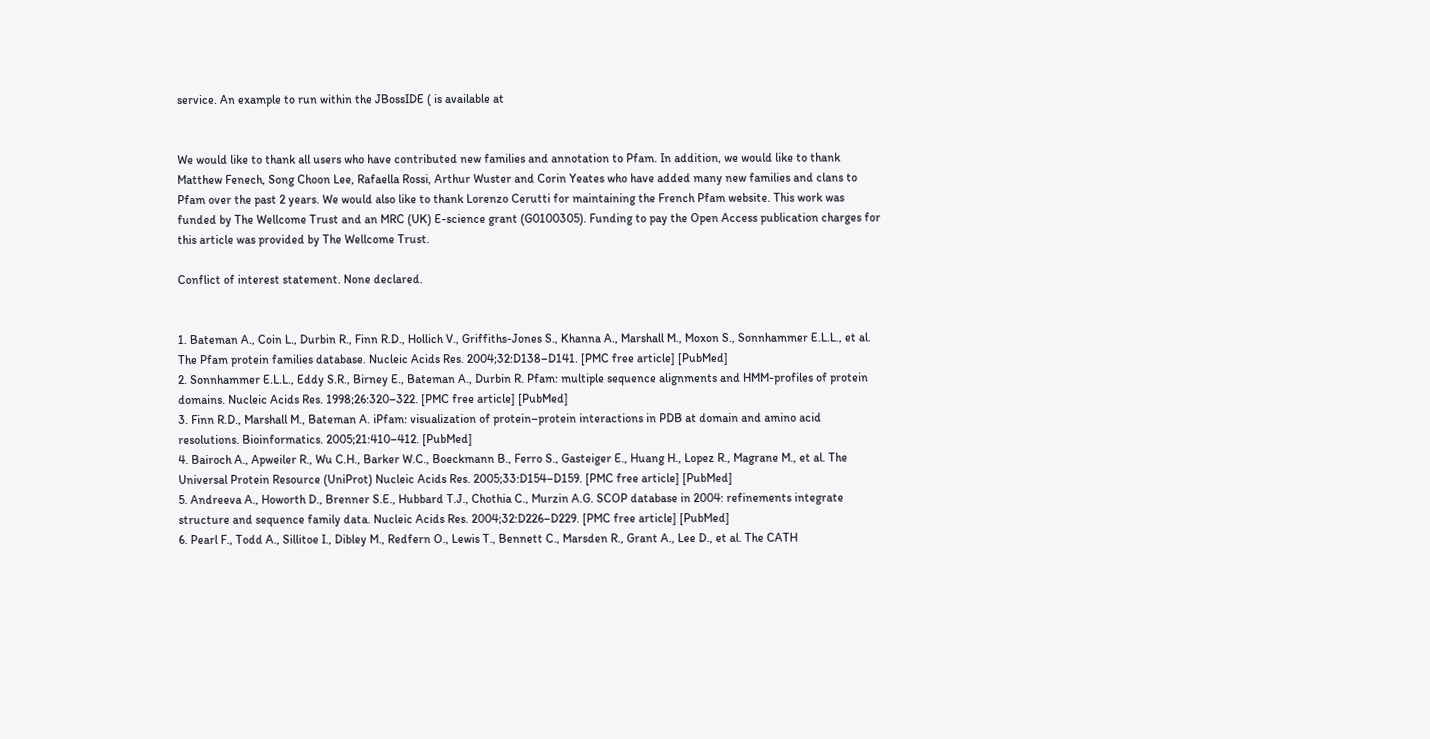service. An example to run within the JBossIDE ( is available at


We would like to thank all users who have contributed new families and annotation to Pfam. In addition, we would like to thank Matthew Fenech, Song Choon Lee, Rafaella Rossi, Arthur Wuster and Corin Yeates who have added many new families and clans to Pfam over the past 2 years. We would also like to thank Lorenzo Cerutti for maintaining the French Pfam website. This work was funded by The Wellcome Trust and an MRC (UK) E-science grant (G0100305). Funding to pay the Open Access publication charges for this article was provided by The Wellcome Trust.

Conflict of interest statement. None declared.


1. Bateman A., Coin L., Durbin R., Finn R.D., Hollich V., Griffiths-Jones S., Khanna A., Marshall M., Moxon S., Sonnhammer E.L.L., et al. The Pfam protein families database. Nucleic Acids Res. 2004;32:D138–D141. [PMC free article] [PubMed]
2. Sonnhammer E.L.L., Eddy S.R., Birney E., Bateman A., Durbin R. Pfam: multiple sequence alignments and HMM-profiles of protein domains. Nucleic Acids Res. 1998;26:320–322. [PMC free article] [PubMed]
3. Finn R.D., Marshall M., Bateman A. iPfam: visualization of protein–protein interactions in PDB at domain and amino acid resolutions. Bioinformatics. 2005;21:410–412. [PubMed]
4. Bairoch A., Apweiler R., Wu C.H., Barker W.C., Boeckmann B., Ferro S., Gasteiger E., Huang H., Lopez R., Magrane M., et al. The Universal Protein Resource (UniProt) Nucleic Acids Res. 2005;33:D154–D159. [PMC free article] [PubMed]
5. Andreeva A., Howorth D., Brenner S.E., Hubbard T.J., Chothia C., Murzin A.G. SCOP database in 2004: refinements integrate structure and sequence family data. Nucleic Acids Res. 2004;32:D226–D229. [PMC free article] [PubMed]
6. Pearl F., Todd A., Sillitoe I., Dibley M., Redfern O., Lewis T., Bennett C., Marsden R., Grant A., Lee D., et al. The CATH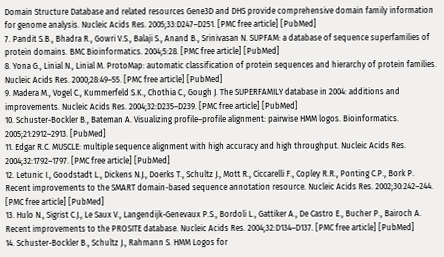Domain Structure Database and related resources Gene3D and DHS provide comprehensive domain family information for genome analysis. Nucleic Acids Res. 2005;33:D247–D251. [PMC free article] [PubMed]
7. Pandit S.B., Bhadra R., Gowri V.S., Balaji S., Anand B., Srinivasan N. SUPFAM: a database of sequence superfamilies of protein domains. BMC Bioinformatics. 2004;5:28. [PMC free article] [PubMed]
8. Yona G., Linial N., Linial M. ProtoMap: automatic classification of protein sequences and hierarchy of protein families. Nucleic Acids Res. 2000;28:49–55. [PMC free article] [PubMed]
9. Madera M., Vogel C., Kummerfeld S.K., Chothia C., Gough J. The SUPERFAMILY database in 2004: additions and improvements. Nucleic Acids Res. 2004;32:D235–D239. [PMC free article] [PubMed]
10. Schuster-Bockler B., Bateman A. Visualizing profile–profile alignment: pairwise HMM logos. Bioinformatics. 2005;21:2912–2913. [PubMed]
11. Edgar R.C. MUSCLE: multiple sequence alignment with high accuracy and high throughput. Nucleic Acids Res. 2004;32:1792–1797. [PMC free article] [PubMed]
12. Letunic I., Goodstadt L., Dickens N.J., Doerks T., Schultz J., Mott R., Ciccarelli F., Copley R.R., Ponting C.P., Bork P. Recent improvements to the SMART domain-based sequence annotation resource. Nucleic Acids Res. 2002;30:242–244. [PMC free article] [PubMed]
13. Hulo N., Sigrist C.J., Le Saux V., Langendijk-Genevaux P.S., Bordoli L., Gattiker A., De Castro E., Bucher P., Bairoch A. Recent improvements to the PROSITE database. Nucleic Acids Res. 2004;32:D134–D137. [PMC free article] [PubMed]
14. Schuster-Bockler B., Schultz J., Rahmann S. HMM Logos for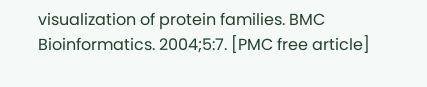visualization of protein families. BMC Bioinformatics. 2004;5:7. [PMC free article]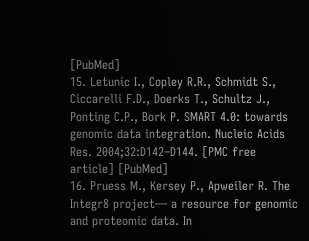[PubMed]
15. Letunic I., Copley R.R., Schmidt S., Ciccarelli F.D., Doerks T., Schultz J., Ponting C.P., Bork P. SMART 4.0: towards genomic data integration. Nucleic Acids Res. 2004;32:D142–D144. [PMC free article] [PubMed]
16. Pruess M., Kersey P., Apweiler R. The Integr8 project— a resource for genomic and proteomic data. In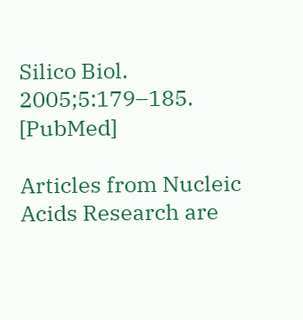Silico Biol. 2005;5:179–185. [PubMed]

Articles from Nucleic Acids Research are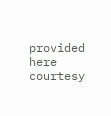provided here courtesy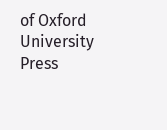of Oxford University Press